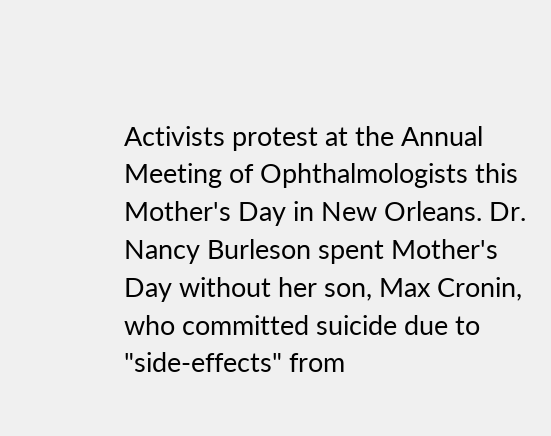Activists protest at the Annual Meeting of Ophthalmologists this Mother's Day in New Orleans. Dr. Nancy Burleson spent Mother's Day without her son, Max Cronin, who committed suicide due to "side-effects" from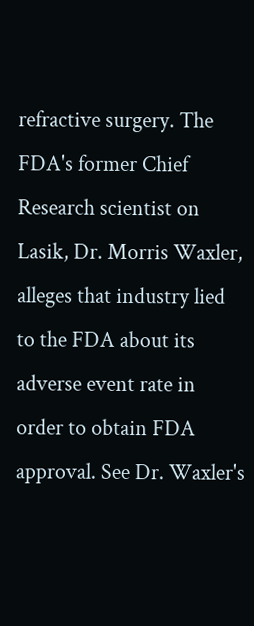refractive surgery. The FDA's former Chief Research scientist on Lasik, Dr. Morris Waxler, alleges that industry lied to the FDA about its adverse event rate in order to obtain FDA approval. See Dr. Waxler's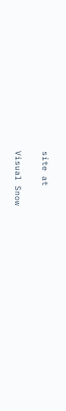site at

Visual Snow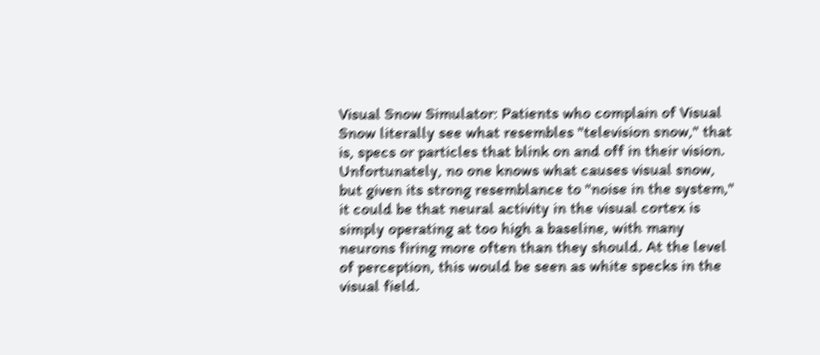Visual Snow Simulator: Patients who complain of Visual Snow literally see what resembles "television snow," that is, specs or particles that blink on and off in their vision. Unfortunately, no one knows what causes visual snow, but given its strong resemblance to "noise in the system," it could be that neural activity in the visual cortex is simply operating at too high a baseline, with many neurons firing more often than they should. At the level of perception, this would be seen as white specks in the visual field.